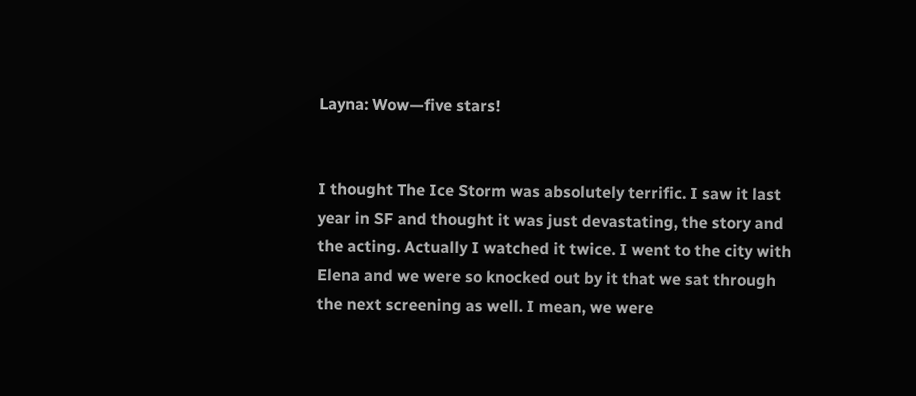Layna: Wow—five stars!


I thought The Ice Storm was absolutely terrific. I saw it last year in SF and thought it was just devastating, the story and the acting. Actually I watched it twice. I went to the city with Elena and we were so knocked out by it that we sat through the next screening as well. I mean, we were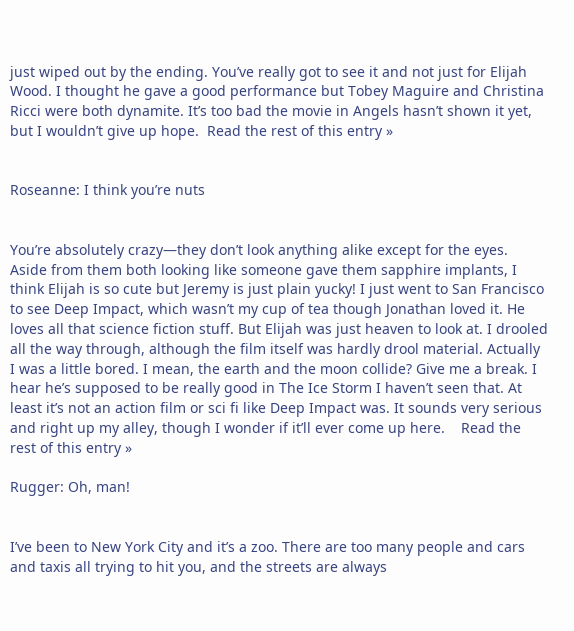just wiped out by the ending. You’ve really got to see it and not just for Elijah Wood. I thought he gave a good performance but Tobey Maguire and Christina Ricci were both dynamite. It’s too bad the movie in Angels hasn’t shown it yet, but I wouldn’t give up hope.  Read the rest of this entry »


Roseanne: I think you’re nuts


You’re absolutely crazy—they don’t look anything alike except for the eyes. Aside from them both looking like someone gave them sapphire implants, I think Elijah is so cute but Jeremy is just plain yucky! I just went to San Francisco to see Deep Impact, which wasn’t my cup of tea though Jonathan loved it. He loves all that science fiction stuff. But Elijah was just heaven to look at. I drooled all the way through, although the film itself was hardly drool material. Actually I was a little bored. I mean, the earth and the moon collide? Give me a break. I hear he’s supposed to be really good in The Ice Storm I haven’t seen that. At least it’s not an action film or sci fi like Deep Impact was. It sounds very serious and right up my alley, though I wonder if it’ll ever come up here.    Read the rest of this entry »

Rugger: Oh, man!


I’ve been to New York City and it’s a zoo. There are too many people and cars and taxis all trying to hit you, and the streets are always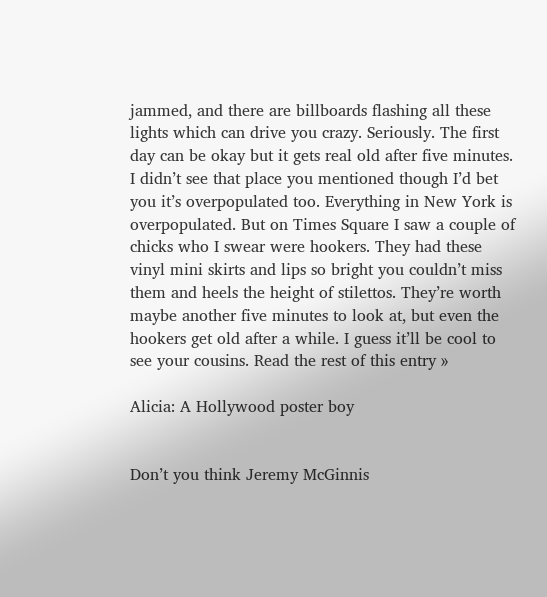jammed, and there are billboards flashing all these lights which can drive you crazy. Seriously. The first day can be okay but it gets real old after five minutes. I didn’t see that place you mentioned though I’d bet you it’s overpopulated too. Everything in New York is overpopulated. But on Times Square I saw a couple of chicks who I swear were hookers. They had these vinyl mini skirts and lips so bright you couldn’t miss them and heels the height of stilettos. They’re worth maybe another five minutes to look at, but even the hookers get old after a while. I guess it’ll be cool to see your cousins. Read the rest of this entry »

Alicia: A Hollywood poster boy


Don’t you think Jeremy McGinnis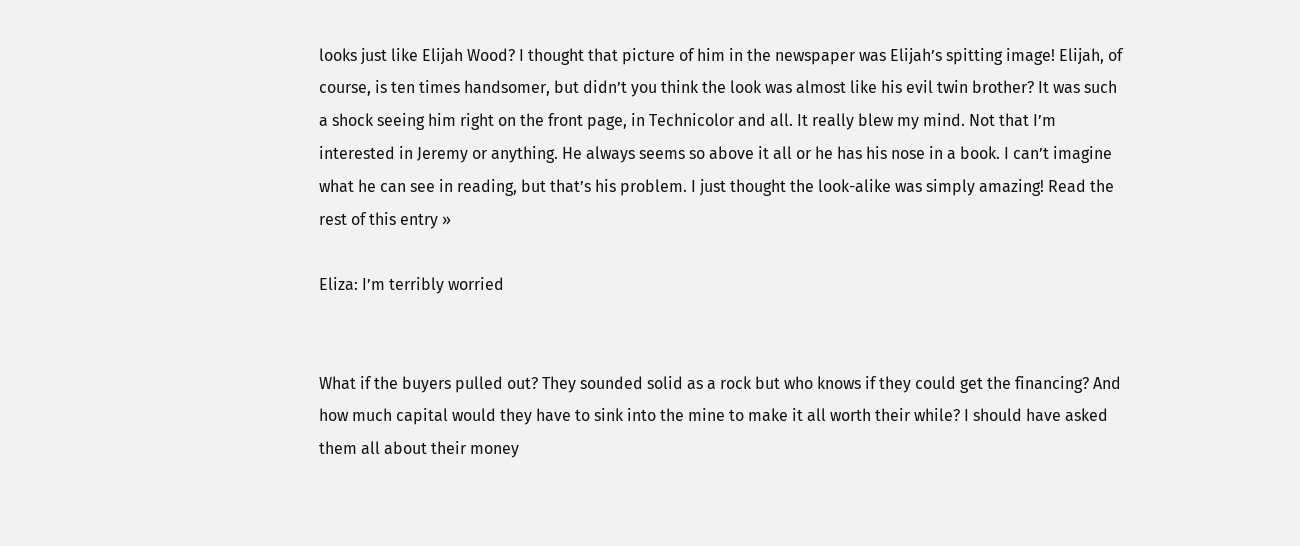looks just like Elijah Wood? I thought that picture of him in the newspaper was Elijah’s spitting image! Elijah, of course, is ten times handsomer, but didn’t you think the look was almost like his evil twin brother? It was such a shock seeing him right on the front page, in Technicolor and all. It really blew my mind. Not that I’m interested in Jeremy or anything. He always seems so above it all or he has his nose in a book. I can’t imagine what he can see in reading, but that’s his problem. I just thought the look-alike was simply amazing! Read the rest of this entry »

Eliza: I’m terribly worried


What if the buyers pulled out? They sounded solid as a rock but who knows if they could get the financing? And how much capital would they have to sink into the mine to make it all worth their while? I should have asked them all about their money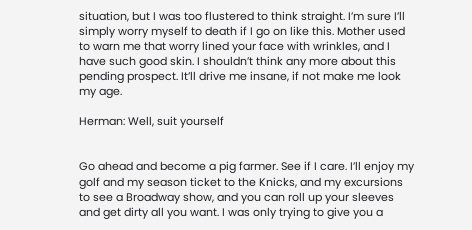situation, but I was too flustered to think straight. I’m sure I’ll simply worry myself to death if I go on like this. Mother used to warn me that worry lined your face with wrinkles, and I have such good skin. I shouldn’t think any more about this pending prospect. It’ll drive me insane, if not make me look my age.

Herman: Well, suit yourself


Go ahead and become a pig farmer. See if I care. I’ll enjoy my golf and my season ticket to the Knicks, and my excursions to see a Broadway show, and you can roll up your sleeves and get dirty all you want. I was only trying to give you a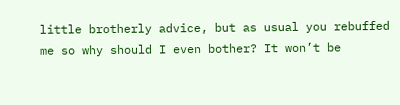little brotherly advice, but as usual you rebuffed me so why should I even bother? It won’t be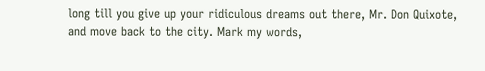long till you give up your ridiculous dreams out there, Mr. Don Quixote, and move back to the city. Mark my words,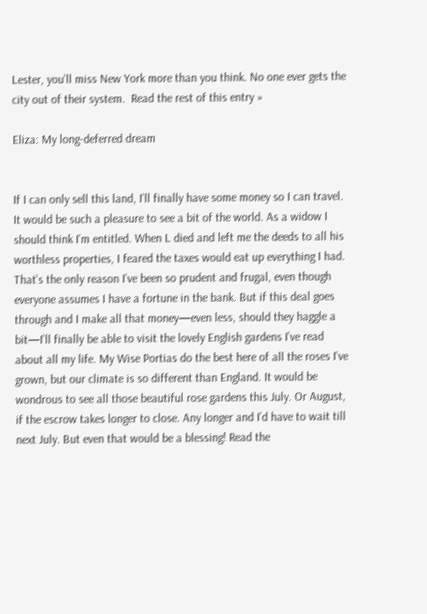Lester, you’ll miss New York more than you think. No one ever gets the city out of their system.  Read the rest of this entry »

Eliza: My long-deferred dream


If I can only sell this land, I’ll finally have some money so I can travel. It would be such a pleasure to see a bit of the world. As a widow I should think I’m entitled. When L died and left me the deeds to all his worthless properties, I feared the taxes would eat up everything I had. That’s the only reason I’ve been so prudent and frugal, even though everyone assumes I have a fortune in the bank. But if this deal goes through and I make all that money—even less, should they haggle a bit—I’ll finally be able to visit the lovely English gardens I’ve read about all my life. My Wise Portias do the best here of all the roses I’ve grown, but our climate is so different than England. It would be wondrous to see all those beautiful rose gardens this July. Or August, if the escrow takes longer to close. Any longer and I’d have to wait till next July. But even that would be a blessing! Read the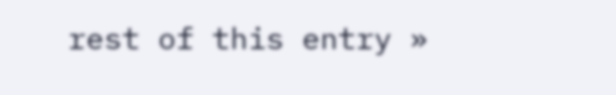rest of this entry »